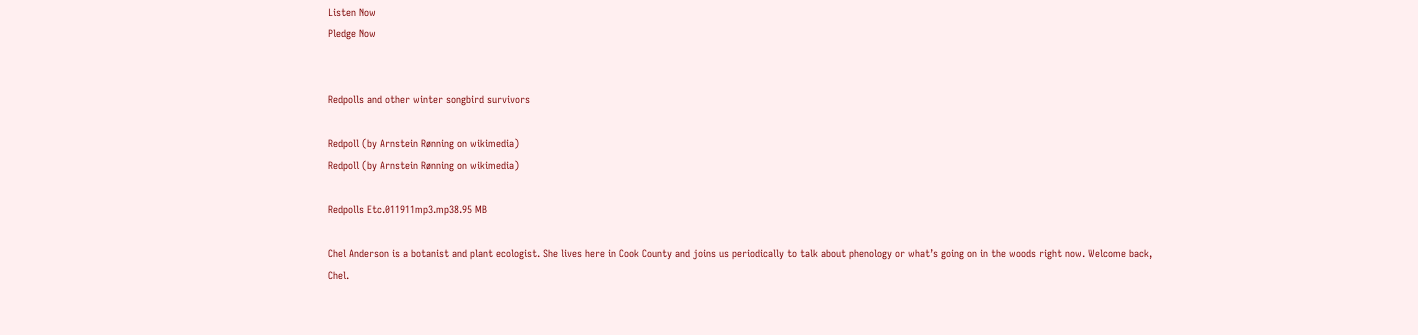Listen Now
Pledge Now


Redpolls and other winter songbird survivors

Redpoll (by Arnstein Rønning on wikimedia)
Redpoll (by Arnstein Rønning on wikimedia)

Redpolls Etc.011911mp3.mp38.95 MB

Chel Anderson is a botanist and plant ecologist. She lives here in Cook County and joins us periodically to talk about phenology or what’s going on in the woods right now. Welcome back, Chel.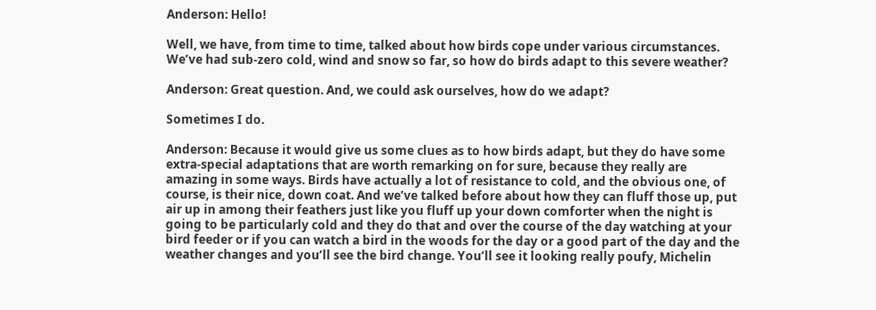Anderson: Hello!

Well, we have, from time to time, talked about how birds cope under various circumstances. We’ve had sub-zero cold, wind and snow so far, so how do birds adapt to this severe weather?

Anderson: Great question. And, we could ask ourselves, how do we adapt?

Sometimes I do.

Anderson: Because it would give us some clues as to how birds adapt, but they do have some extra-special adaptations that are worth remarking on for sure, because they really are amazing in some ways. Birds have actually a lot of resistance to cold, and the obvious one, of course, is their nice, down coat. And we’ve talked before about how they can fluff those up, put air up in among their feathers just like you fluff up your down comforter when the night is going to be particularly cold and they do that and over the course of the day watching at your bird feeder or if you can watch a bird in the woods for the day or a good part of the day and the weather changes and you’ll see the bird change. You’ll see it looking really poufy, Michelin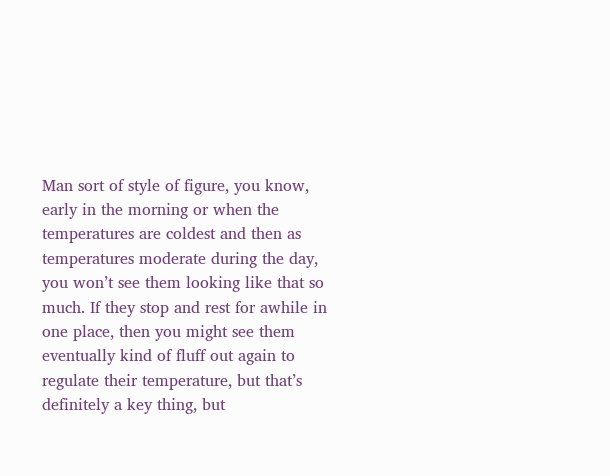Man sort of style of figure, you know, early in the morning or when the temperatures are coldest and then as temperatures moderate during the day, you won’t see them looking like that so much. If they stop and rest for awhile in one place, then you might see them eventually kind of fluff out again to regulate their temperature, but that’s definitely a key thing, but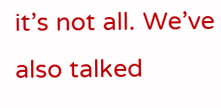it’s not all. We’ve also talked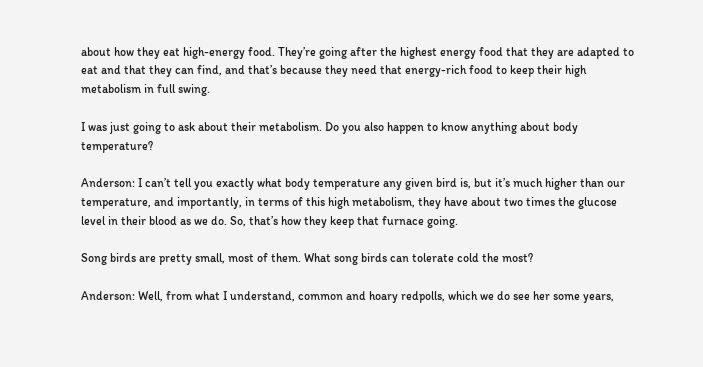about how they eat high-energy food. They’re going after the highest energy food that they are adapted to eat and that they can find, and that’s because they need that energy-rich food to keep their high metabolism in full swing.

I was just going to ask about their metabolism. Do you also happen to know anything about body temperature?

Anderson: I can’t tell you exactly what body temperature any given bird is, but it’s much higher than our temperature, and importantly, in terms of this high metabolism, they have about two times the glucose level in their blood as we do. So, that’s how they keep that furnace going.

Song birds are pretty small, most of them. What song birds can tolerate cold the most?

Anderson: Well, from what I understand, common and hoary redpolls, which we do see her some years,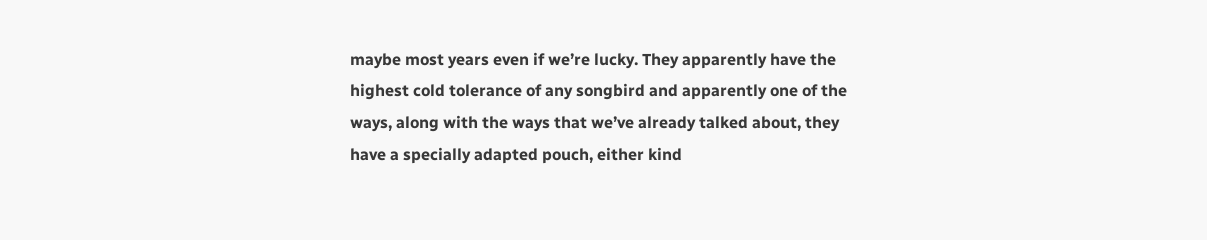maybe most years even if we’re lucky. They apparently have the highest cold tolerance of any songbird and apparently one of the ways, along with the ways that we’ve already talked about, they have a specially adapted pouch, either kind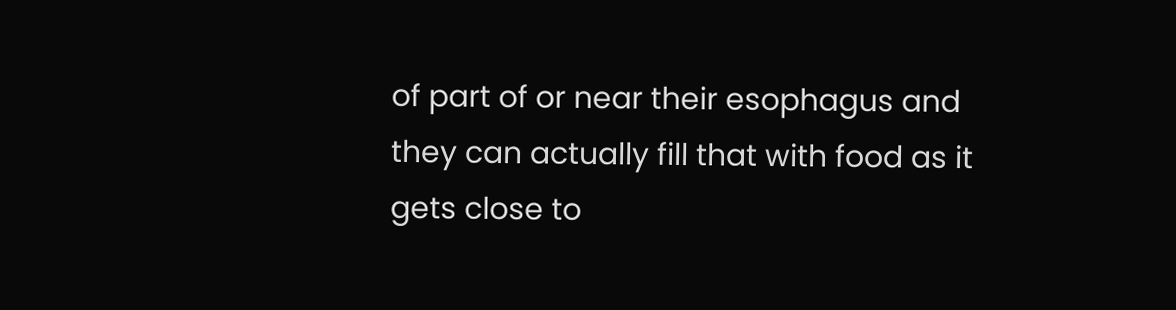of part of or near their esophagus and they can actually fill that with food as it gets close to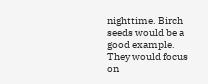nighttime. Birch seeds would be a good example. They would focus on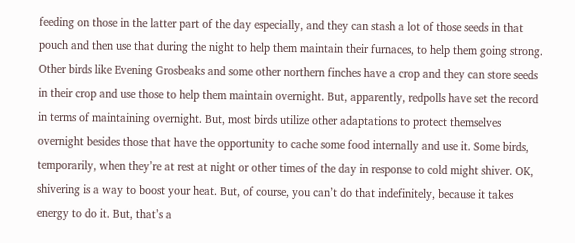feeding on those in the latter part of the day especially, and they can stash a lot of those seeds in that pouch and then use that during the night to help them maintain their furnaces, to help them going strong. Other birds like Evening Grosbeaks and some other northern finches have a crop and they can store seeds in their crop and use those to help them maintain overnight. But, apparently, redpolls have set the record in terms of maintaining overnight. But, most birds utilize other adaptations to protect themselves overnight besides those that have the opportunity to cache some food internally and use it. Some birds, temporarily, when they’re at rest at night or other times of the day in response to cold might shiver. OK, shivering is a way to boost your heat. But, of course, you can’t do that indefinitely, because it takes energy to do it. But, that’s a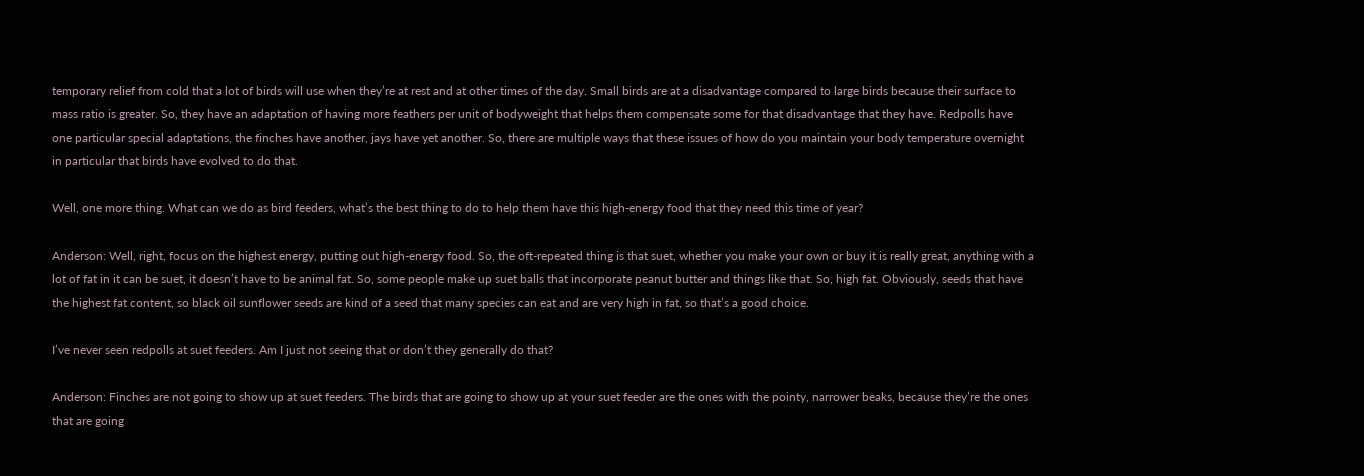temporary relief from cold that a lot of birds will use when they’re at rest and at other times of the day. Small birds are at a disadvantage compared to large birds because their surface to mass ratio is greater. So, they have an adaptation of having more feathers per unit of bodyweight that helps them compensate some for that disadvantage that they have. Redpolls have one particular special adaptations, the finches have another, jays have yet another. So, there are multiple ways that these issues of how do you maintain your body temperature overnight in particular that birds have evolved to do that.

Well, one more thing. What can we do as bird feeders, what’s the best thing to do to help them have this high-energy food that they need this time of year?

Anderson: Well, right, focus on the highest energy, putting out high-energy food. So, the oft-repeated thing is that suet, whether you make your own or buy it is really great, anything with a lot of fat in it can be suet, it doesn’t have to be animal fat. So, some people make up suet balls that incorporate peanut butter and things like that. So, high fat. Obviously, seeds that have the highest fat content, so black oil sunflower seeds are kind of a seed that many species can eat and are very high in fat, so that’s a good choice.

I’ve never seen redpolls at suet feeders. Am I just not seeing that or don’t they generally do that?

Anderson: Finches are not going to show up at suet feeders. The birds that are going to show up at your suet feeder are the ones with the pointy, narrower beaks, because they’re the ones that are going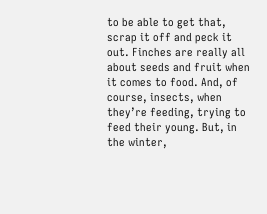to be able to get that, scrap it off and peck it out. Finches are really all about seeds and fruit when it comes to food. And, of course, insects, when they’re feeding, trying to feed their young. But, in the winter,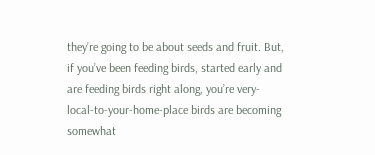they’re going to be about seeds and fruit. But, if you’ve been feeding birds, started early and are feeding birds right along, you’re very-local-to-your-home-place birds are becoming somewhat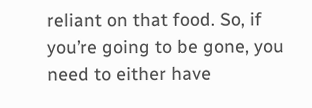reliant on that food. So, if you’re going to be gone, you need to either have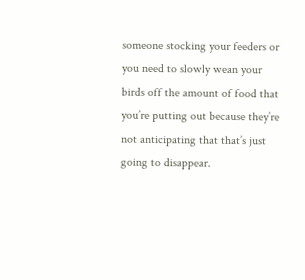someone stocking your feeders or you need to slowly wean your birds off the amount of food that you’re putting out because they’re not anticipating that that’s just going to disappear.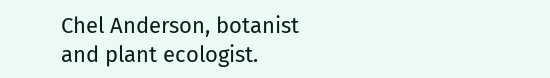Chel Anderson, botanist and plant ecologist.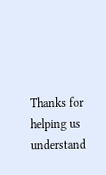Thanks for helping us understand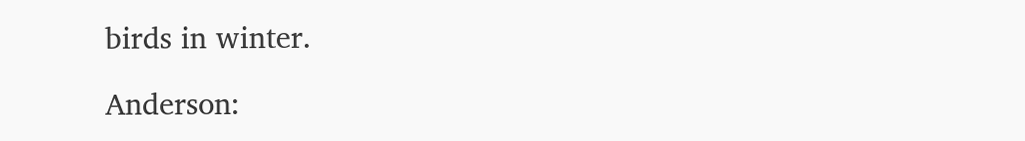birds in winter.

Anderson: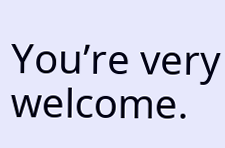You’re very welcome.